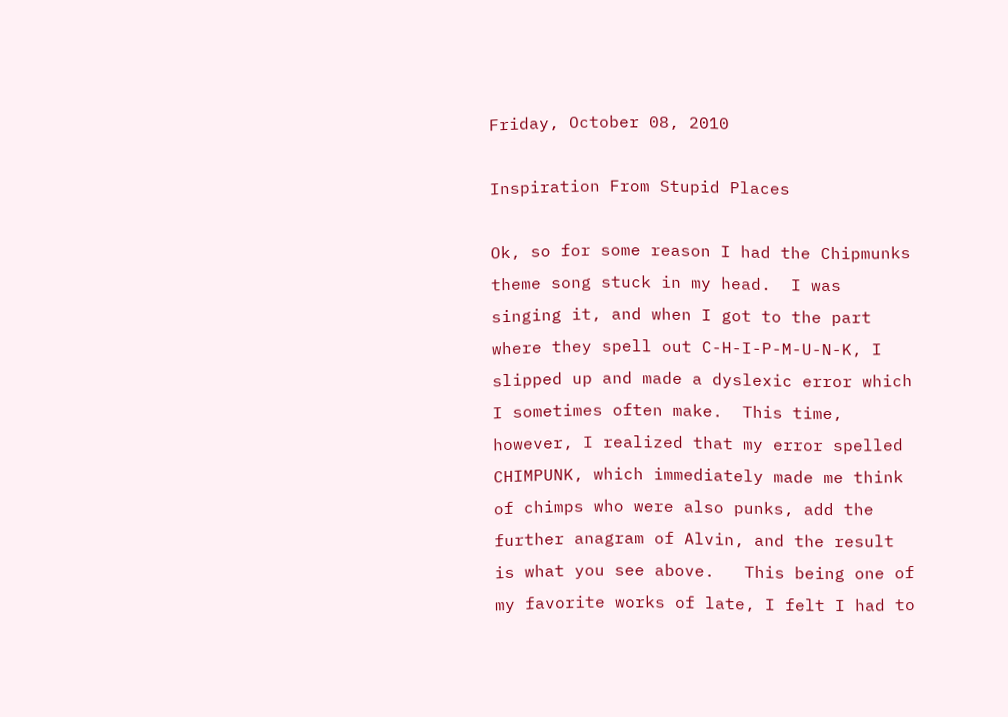Friday, October 08, 2010

Inspiration From Stupid Places

Ok, so for some reason I had the Chipmunks theme song stuck in my head.  I was singing it, and when I got to the part where they spell out C-H-I-P-M-U-N-K, I slipped up and made a dyslexic error which I sometimes often make.  This time, however, I realized that my error spelled CHIMPUNK, which immediately made me think of chimps who were also punks, add the further anagram of Alvin, and the result is what you see above.   This being one of my favorite works of late, I felt I had to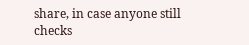share, in case anyone still checks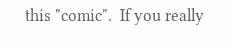this "comic".  If you really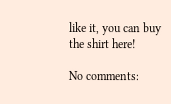like it, you can buy the shirt here!

No comments: